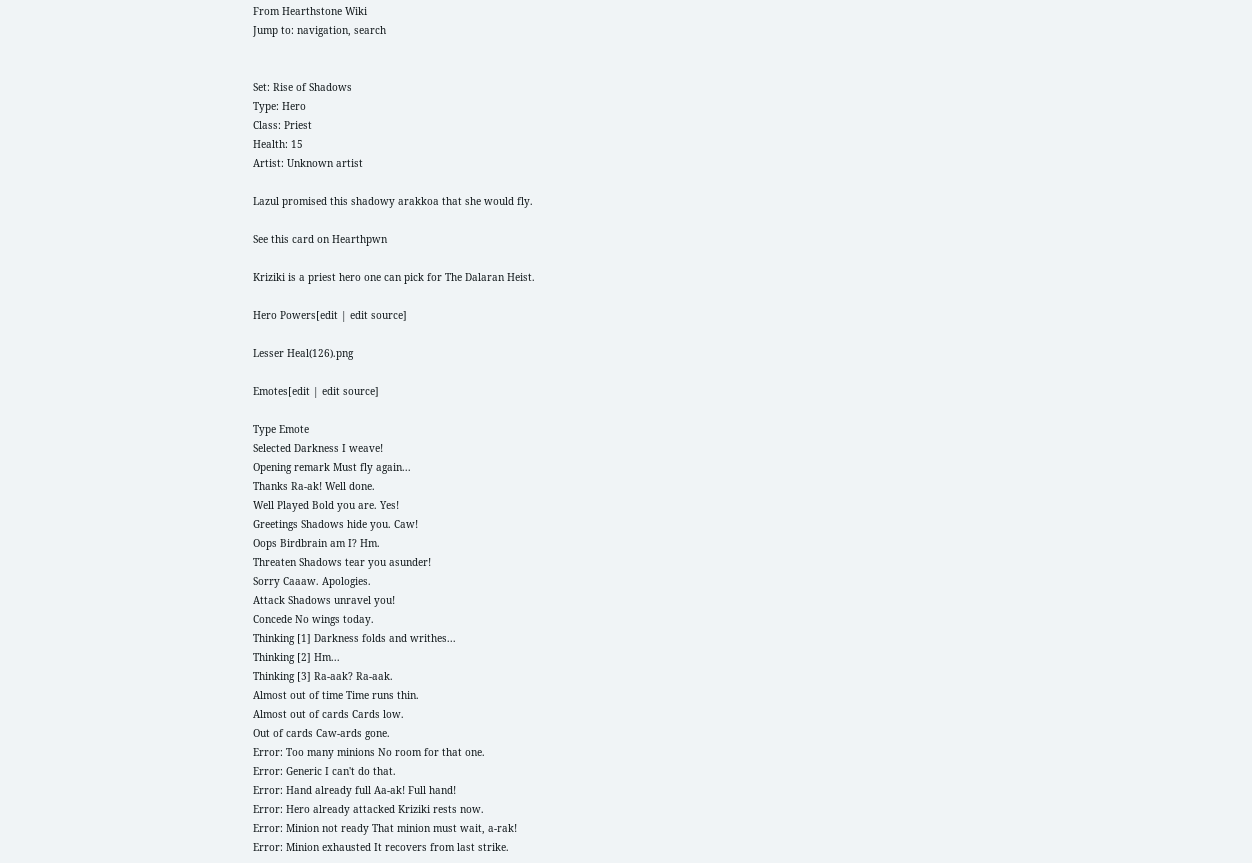From Hearthstone Wiki
Jump to: navigation, search


Set: Rise of Shadows
Type: Hero
Class: Priest
Health: 15
Artist: Unknown artist

Lazul promised this shadowy arakkoa that she would fly.

See this card on Hearthpwn

Kriziki is a priest hero one can pick for The Dalaran Heist.

Hero Powers[edit | edit source]

Lesser Heal(126).png

Emotes[edit | edit source]

Type Emote
Selected Darkness I weave!
Opening remark Must fly again...
Thanks Ra-ak! Well done.
Well Played Bold you are. Yes!
Greetings Shadows hide you. Caw!
Oops Birdbrain am I? Hm.
Threaten Shadows tear you asunder!
Sorry Caaaw. Apologies.
Attack Shadows unravel you!
Concede No wings today.
Thinking [1] Darkness folds and writhes...
Thinking [2] Hm...
Thinking [3] Ra-aak? Ra-aak.
Almost out of time Time runs thin.
Almost out of cards Cards low.
Out of cards Caw-ards gone.
Error: Too many minions No room for that one.
Error: Generic I can't do that.
Error: Hand already full Aa-ak! Full hand!
Error: Hero already attacked Kriziki rests now.
Error: Minion not ready That minion must wait, a-rak!
Error: Minion exhausted It recovers from last strike.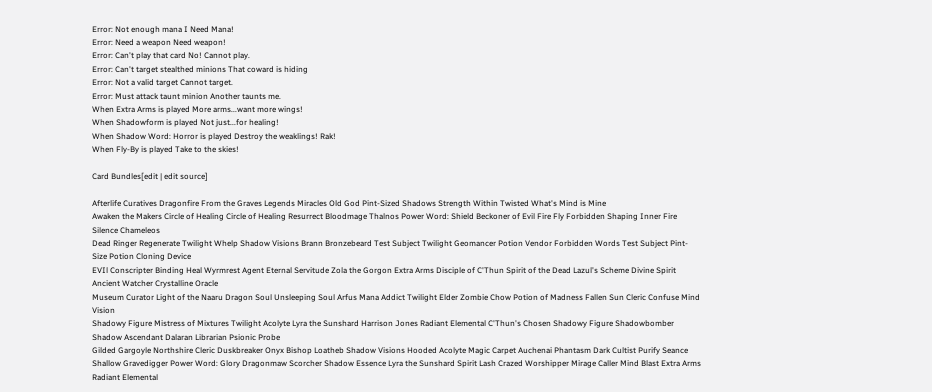Error: Not enough mana I Need Mana!
Error: Need a weapon Need weapon!
Error: Can't play that card No! Cannot play.
Error: Can't target stealthed minions That coward is hiding
Error: Not a valid target Cannot target.
Error: Must attack taunt minion Another taunts me.
When Extra Arms is played More arms...want more wings!
When Shadowform is played Not just...for healing!
When Shadow Word: Horror is played Destroy the weaklings! Rak!
When Fly-By is played Take to the skies!

Card Bundles[edit | edit source]

Afterlife Curatives Dragonfire From the Graves Legends Miracles Old God Pint-Sized Shadows Strength Within Twisted What's Mind is Mine
Awaken the Makers Circle of Healing Circle of Healing Resurrect Bloodmage Thalnos Power Word: Shield Beckoner of Evil Fire Fly Forbidden Shaping Inner Fire Silence Chameleos
Dead Ringer Regenerate Twilight Whelp Shadow Visions Brann Bronzebeard Test Subject Twilight Geomancer Potion Vendor Forbidden Words Test Subject Pint-Size Potion Cloning Device
EVIl Conscripter Binding Heal Wyrmrest Agent Eternal Servitude Zola the Gorgon Extra Arms Disciple of C'Thun Spirit of the Dead Lazul's Scheme Divine Spirit Ancient Watcher Crystalline Oracle
Museum Curator Light of the Naaru Dragon Soul Unsleeping Soul Arfus Mana Addict Twilight Elder Zombie Chow Potion of Madness Fallen Sun Cleric Confuse Mind Vision
Shadowy Figure Mistress of Mixtures Twilight Acolyte Lyra the Sunshard Harrison Jones Radiant Elemental C'Thun's Chosen Shadowy Figure Shadowbomber Shadow Ascendant Dalaran Librarian Psionic Probe
Gilded Gargoyle Northshire Cleric Duskbreaker Onyx Bishop Loatheb Shadow Visions Hooded Acolyte Magic Carpet Auchenai Phantasm Dark Cultist Purify Seance
Shallow Gravedigger Power Word: Glory Dragonmaw Scorcher Shadow Essence Lyra the Sunshard Spirit Lash Crazed Worshipper Mirage Caller Mind Blast Extra Arms Radiant Elemental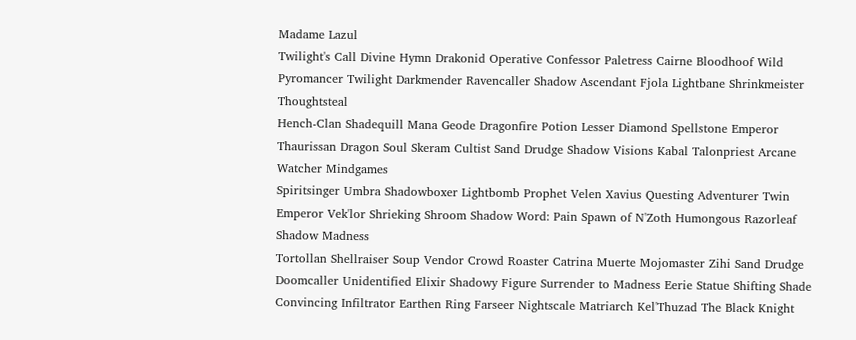Madame Lazul
Twilight's Call Divine Hymn Drakonid Operative Confessor Paletress Cairne Bloodhoof Wild Pyromancer Twilight Darkmender Ravencaller Shadow Ascendant Fjola Lightbane Shrinkmeister Thoughtsteal
Hench-Clan Shadequill Mana Geode Dragonfire Potion Lesser Diamond Spellstone Emperor Thaurissan Dragon Soul Skeram Cultist Sand Drudge Shadow Visions Kabal Talonpriest Arcane Watcher Mindgames
Spiritsinger Umbra Shadowboxer Lightbomb Prophet Velen Xavius Questing Adventurer Twin Emperor Vek'lor Shrieking Shroom Shadow Word: Pain Spawn of N'Zoth Humongous Razorleaf Shadow Madness
Tortollan Shellraiser Soup Vendor Crowd Roaster Catrina Muerte Mojomaster Zihi Sand Drudge Doomcaller Unidentified Elixir Shadowy Figure Surrender to Madness Eerie Statue Shifting Shade
Convincing Infiltrator Earthen Ring Farseer Nightscale Matriarch Kel'Thuzad The Black Knight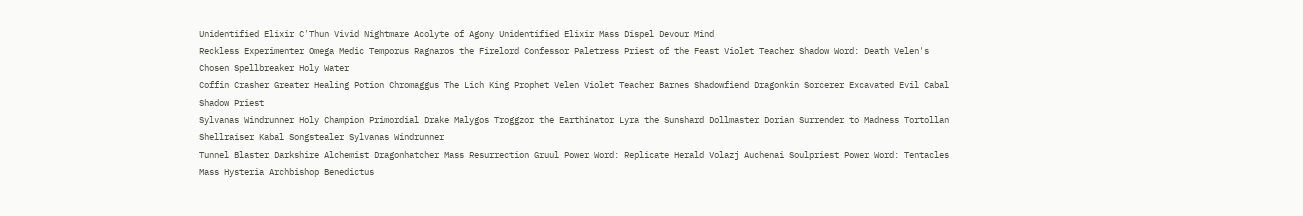Unidentified Elixir C'Thun Vivid Nightmare Acolyte of Agony Unidentified Elixir Mass Dispel Devour Mind
Reckless Experimenter Omega Medic Temporus Ragnaros the Firelord Confessor Paletress Priest of the Feast Violet Teacher Shadow Word: Death Velen's Chosen Spellbreaker Holy Water
Coffin Crasher Greater Healing Potion Chromaggus The Lich King Prophet Velen Violet Teacher Barnes Shadowfiend Dragonkin Sorcerer Excavated Evil Cabal Shadow Priest
Sylvanas Windrunner Holy Champion Primordial Drake Malygos Troggzor the Earthinator Lyra the Sunshard Dollmaster Dorian Surrender to Madness Tortollan Shellraiser Kabal Songstealer Sylvanas Windrunner
Tunnel Blaster Darkshire Alchemist Dragonhatcher Mass Resurrection Gruul Power Word: Replicate Herald Volazj Auchenai Soulpriest Power Word: Tentacles Mass Hysteria Archbishop Benedictus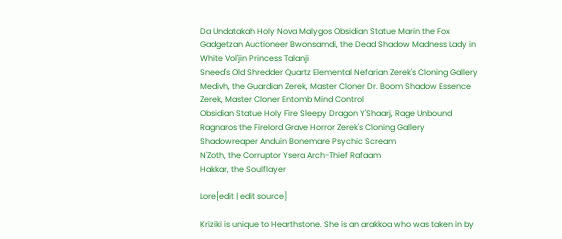Da Undatakah Holy Nova Malygos Obsidian Statue Marin the Fox Gadgetzan Auctioneer Bwonsamdi, the Dead Shadow Madness Lady in White Vol'jin Princess Talanji
Sneed's Old Shredder Quartz Elemental Nefarian Zerek's Cloning Gallery Medivh, the Guardian Zerek, Master Cloner Dr. Boom Shadow Essence Zerek, Master Cloner Entomb Mind Control
Obsidian Statue Holy Fire Sleepy Dragon Y'Shaarj, Rage Unbound Ragnaros the Firelord Grave Horror Zerek's Cloning Gallery Shadowreaper Anduin Bonemare Psychic Scream
N'Zoth, the Corruptor Ysera Arch-Thief Rafaam
Hakkar, the Soulflayer

Lore[edit | edit source]

Kriziki is unique to Hearthstone. She is an arakkoa who was taken in by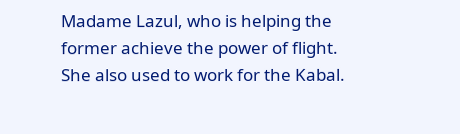Madame Lazul, who is helping the former achieve the power of flight. She also used to work for the Kabal.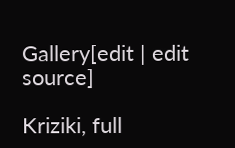Gallery[edit | edit source]

Kriziki, full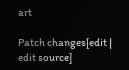art

Patch changes[edit | edit source]